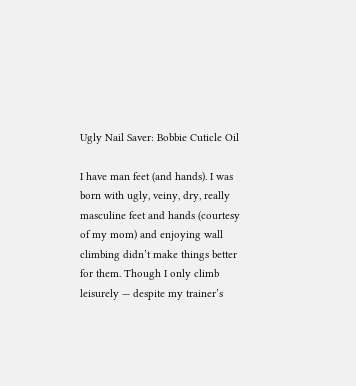Ugly Nail Saver: Bobbie Cuticle Oil

I have man feet (and hands). I was born with ugly, veiny, dry, really masculine feet and hands (courtesy of my mom) and enjoying wall climbing didn’t make things better for them. Though I only climb leisurely — despite my trainer’s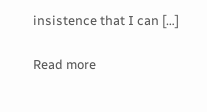insistence that I can […]

Read more